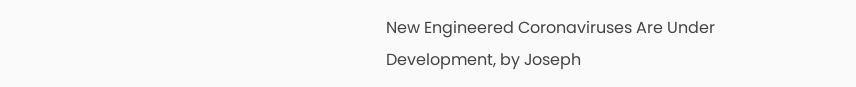New Engineered Coronaviruses Are Under Development, by Joseph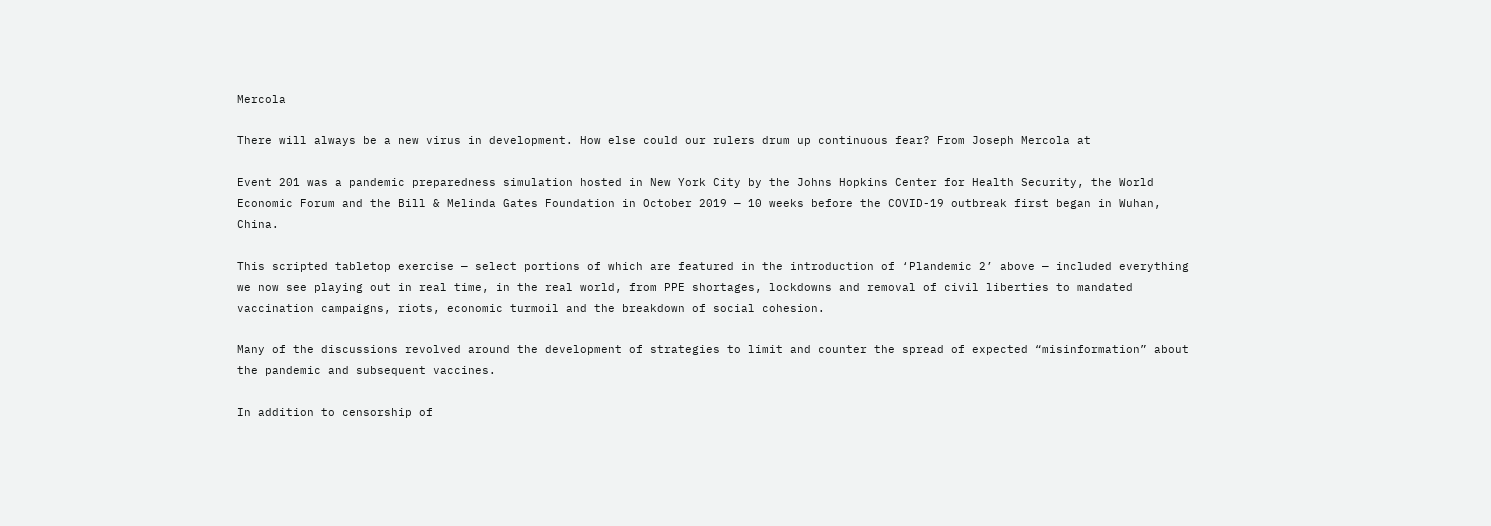Mercola

There will always be a new virus in development. How else could our rulers drum up continuous fear? From Joseph Mercola at

Event 201 was a pandemic preparedness simulation hosted in New York City by the Johns Hopkins Center for Health Security, the World Economic Forum and the Bill & Melinda Gates Foundation in October 2019 — 10 weeks before the COVID-19 outbreak first began in Wuhan, China.

This scripted tabletop exercise — select portions of which are featured in the introduction of ‘Plandemic 2’ above — included everything we now see playing out in real time, in the real world, from PPE shortages, lockdowns and removal of civil liberties to mandated vaccination campaigns, riots, economic turmoil and the breakdown of social cohesion.

Many of the discussions revolved around the development of strategies to limit and counter the spread of expected “misinformation” about the pandemic and subsequent vaccines.

In addition to censorship of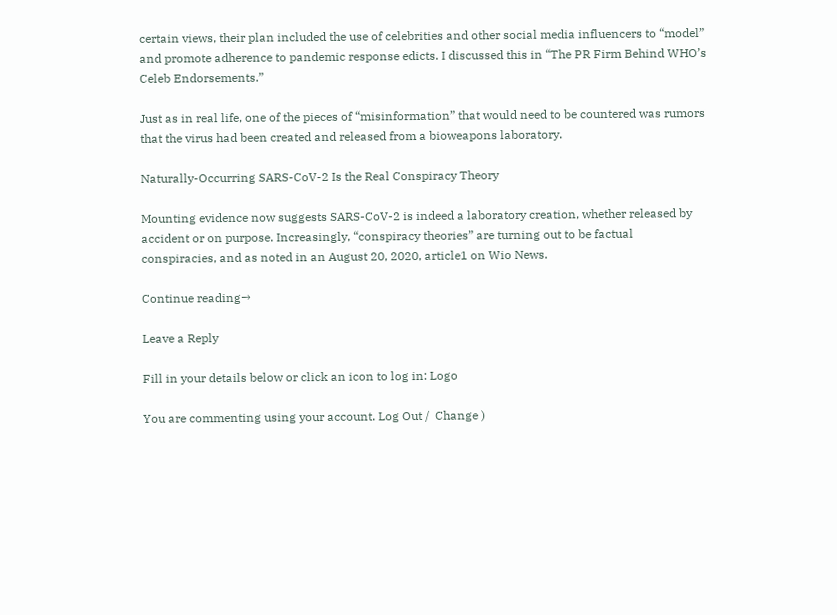certain views, their plan included the use of celebrities and other social media influencers to “model” and promote adherence to pandemic response edicts. I discussed this in “The PR Firm Behind WHO’s Celeb Endorsements.”

Just as in real life, one of the pieces of “misinformation” that would need to be countered was rumors that the virus had been created and released from a bioweapons laboratory.

Naturally-Occurring SARS-CoV-2 Is the Real Conspiracy Theory

Mounting evidence now suggests SARS-CoV-2 is indeed a laboratory creation, whether released by accident or on purpose. Increasingly, “conspiracy theories” are turning out to be factual conspiracies, and as noted in an August 20, 2020, article1 on Wio News.

Continue reading→

Leave a Reply

Fill in your details below or click an icon to log in: Logo

You are commenting using your account. Log Out /  Change )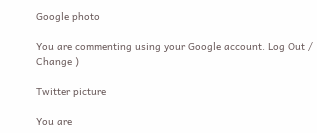Google photo

You are commenting using your Google account. Log Out /  Change )

Twitter picture

You are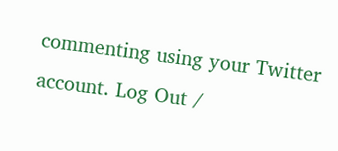commenting using your Twitter account. Log Out /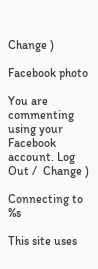Change )

Facebook photo

You are commenting using your Facebook account. Log Out /  Change )

Connecting to %s

This site uses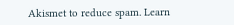Akismet to reduce spam. Learn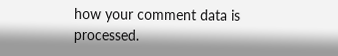how your comment data is processed.